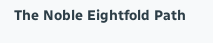The Noble Eightfold Path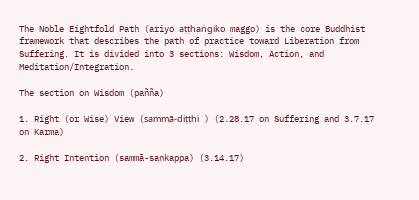The Noble Eightfold Path (ariyo aṭṭhaṅgiko maggo) is the core Buddhist framework that describes the path of practice toward Liberation from Suffering. It is divided into 3 sections: Wisdom, Action, and Meditation/Integration.

The section on Wisdom (pañña)

1. Right (or Wise) View (sammā-diṭṭhi ) (2.28.17 on Suffering and 3.7.17 on Karma)

2. Right Intention (sammā-sankappa) (3.14.17)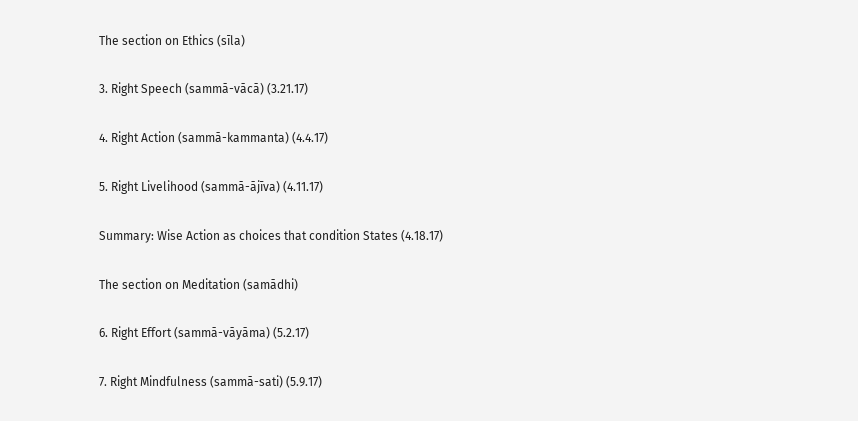The section on Ethics (sīla)

3. Right Speech (sammā-vācā) (3.21.17)

4. Right Action (sammā-kammanta) (4.4.17)

5. Right Livelihood (sammā-ājīva) (4.11.17)

Summary: Wise Action as choices that condition States (4.18.17)

The section on Meditation (samādhi)

6. Right Effort (sammā-vāyāma) (5.2.17)

7. Right Mindfulness (sammā-sati) (5.9.17)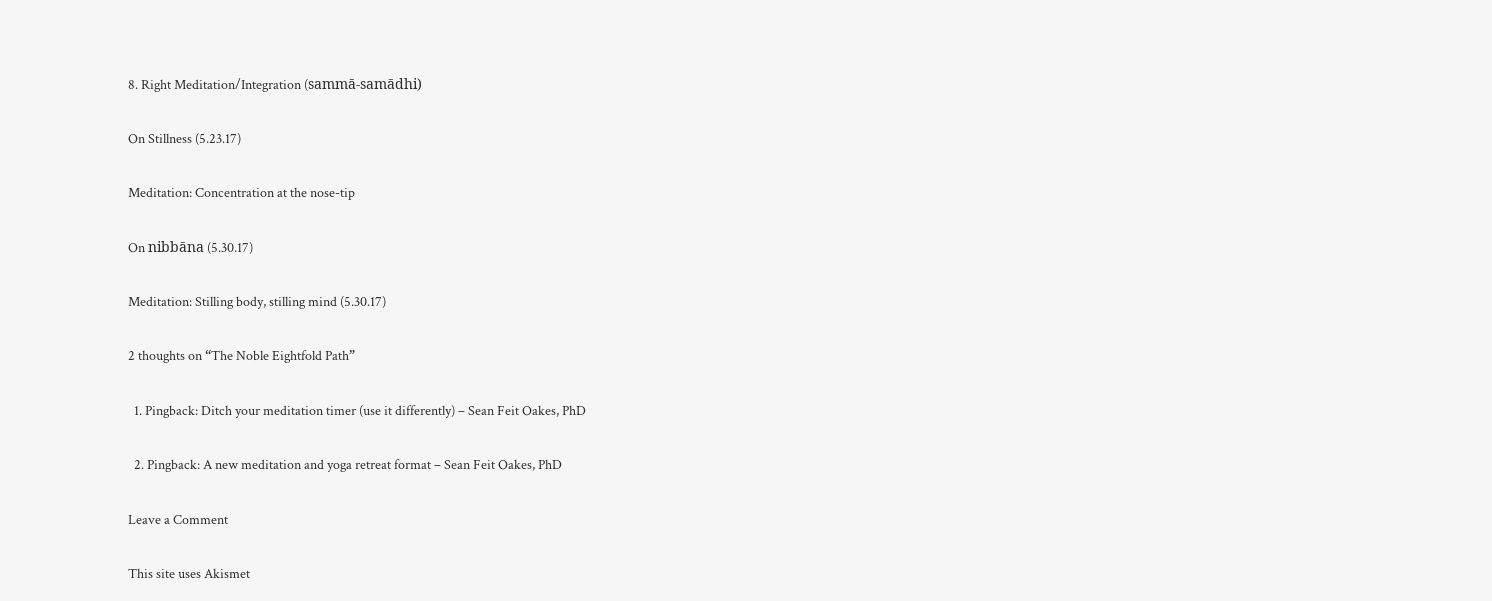8. Right Meditation/Integration (sammā-samādhi)

On Stillness (5.23.17)

Meditation: Concentration at the nose-tip

On nibbāna (5.30.17)

Meditation: Stilling body, stilling mind (5.30.17)

2 thoughts on “The Noble Eightfold Path”

  1. Pingback: Ditch your meditation timer (use it differently) – Sean Feit Oakes, PhD

  2. Pingback: A new meditation and yoga retreat format – Sean Feit Oakes, PhD

Leave a Comment

This site uses Akismet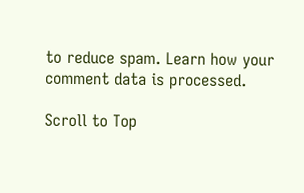to reduce spam. Learn how your comment data is processed.

Scroll to Top